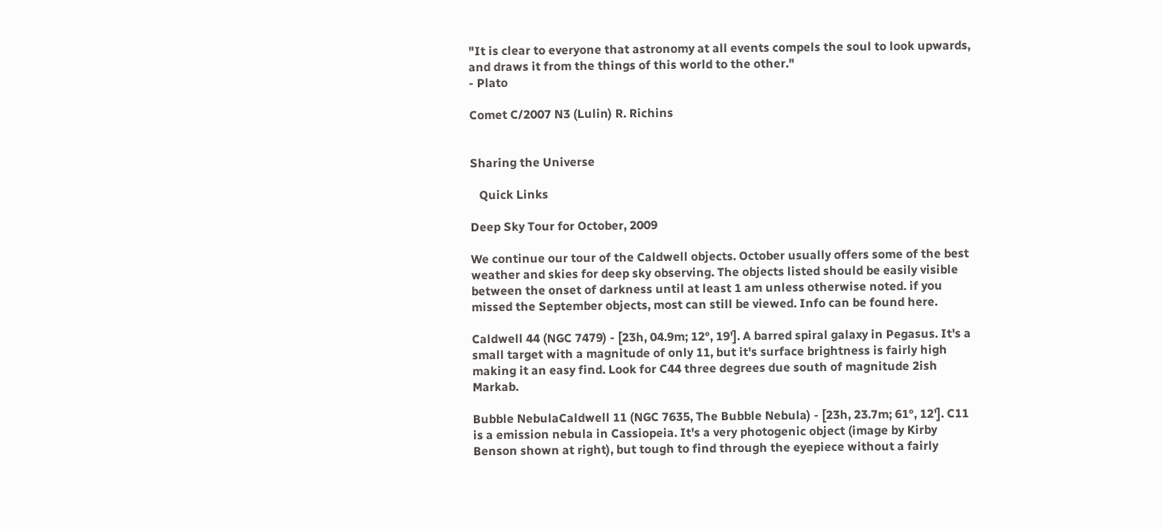"It is clear to everyone that astronomy at all events compels the soul to look upwards, and draws it from the things of this world to the other."
- Plato

Comet C/2007 N3 (Lulin) R. Richins


Sharing the Universe

   Quick Links

Deep Sky Tour for October, 2009

We continue our tour of the Caldwell objects. October usually offers some of the best weather and skies for deep sky observing. The objects listed should be easily visible between the onset of darkness until at least 1 am unless otherwise noted. if you missed the September objects, most can still be viewed. Info can be found here.

Caldwell 44 (NGC 7479) - [23h, 04.9m; 12°, 19']. A barred spiral galaxy in Pegasus. It's a small target with a magnitude of only 11, but it's surface brightness is fairly high making it an easy find. Look for C44 three degrees due south of magnitude 2ish Markab.

Bubble NebulaCaldwell 11 (NGC 7635, The Bubble Nebula) - [23h, 23.7m; 61°, 12']. C11 is a emission nebula in Cassiopeia. It's a very photogenic object (image by Kirby Benson shown at right), but tough to find through the eyepiece without a fairly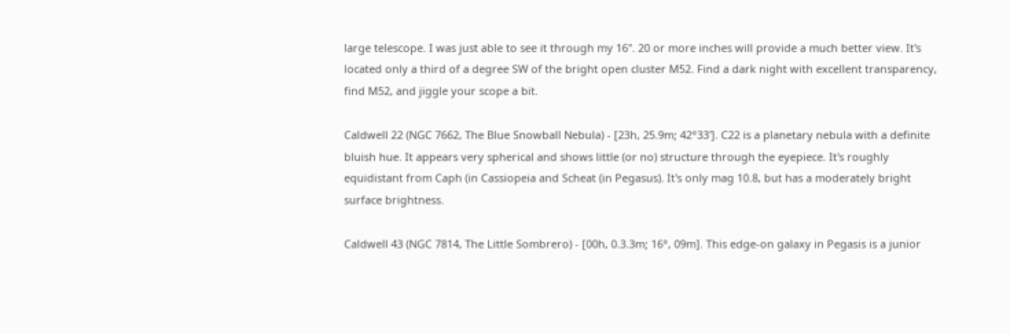large telescope. I was just able to see it through my 16". 20 or more inches will provide a much better view. It's located only a third of a degree SW of the bright open cluster M52. Find a dark night with excellent transparency, find M52, and jiggle your scope a bit.

Caldwell 22 (NGC 7662, The Blue Snowball Nebula) - [23h, 25.9m; 42°33']. C22 is a planetary nebula with a definite bluish hue. It appears very spherical and shows little (or no) structure through the eyepiece. It's roughly equidistant from Caph (in Cassiopeia and Scheat (in Pegasus). It's only mag 10.8, but has a moderately bright surface brightness.

Caldwell 43 (NGC 7814, The Little Sombrero) - [00h, 0.3.3m; 16°, 09m]. This edge-on galaxy in Pegasis is a junior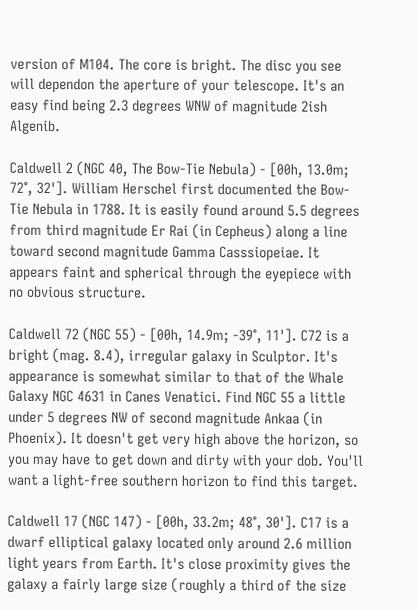version of M104. The core is bright. The disc you see will dependon the aperture of your telescope. It's an easy find being 2.3 degrees WNW of magnitude 2ish Algenib.

Caldwell 2 (NGC 40, The Bow-Tie Nebula) - [00h, 13.0m; 72°, 32']. William Herschel first documented the Bow-Tie Nebula in 1788. It is easily found around 5.5 degrees from third magnitude Er Rai (in Cepheus) along a line toward second magnitude Gamma Casssiopeiae. It appears faint and spherical through the eyepiece with no obvious structure.

Caldwell 72 (NGC 55) - [00h, 14.9m; -39°, 11']. C72 is a bright (mag. 8.4), irregular galaxy in Sculptor. It's appearance is somewhat similar to that of the Whale Galaxy NGC 4631 in Canes Venatici. Find NGC 55 a little under 5 degrees NW of second magnitude Ankaa (in Phoenix). It doesn't get very high above the horizon, so you may have to get down and dirty with your dob. You'll want a light-free southern horizon to find this target.

Caldwell 17 (NGC 147) - [00h, 33.2m; 48°, 30']. C17 is a dwarf elliptical galaxy located only around 2.6 million light years from Earth. It's close proximity gives the galaxy a fairly large size (roughly a third of the size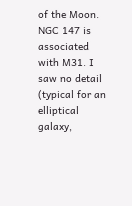of the Moon. NGC 147 is associated with M31. I saw no detail (typical for an elliptical galaxy,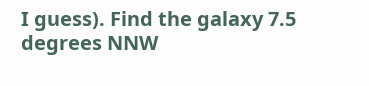I guess). Find the galaxy 7.5 degrees NNW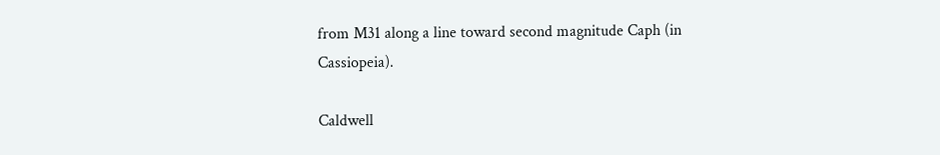from M31 along a line toward second magnitude Caph (in Cassiopeia).

Caldwell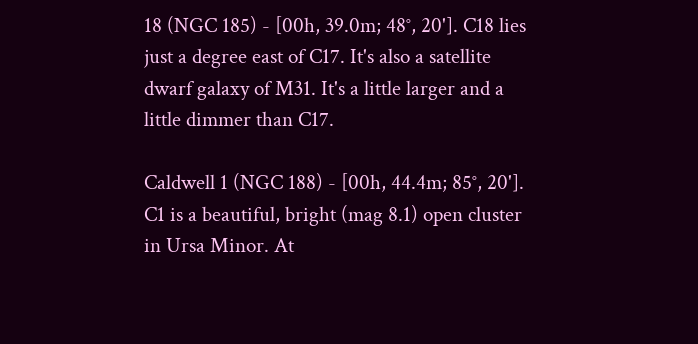18 (NGC 185) - [00h, 39.0m; 48°, 20']. C18 lies just a degree east of C17. It's also a satellite dwarf galaxy of M31. It's a little larger and a little dimmer than C17.

Caldwell 1 (NGC 188) - [00h, 44.4m; 85°, 20']. C1 is a beautiful, bright (mag 8.1) open cluster in Ursa Minor. At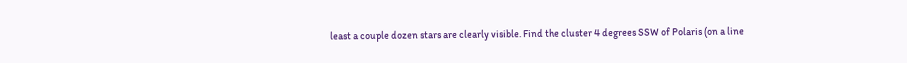least a couple dozen stars are clearly visible. Find the cluster 4 degrees SSW of Polaris (on a line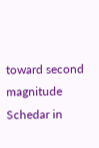toward second magnitude Schedar in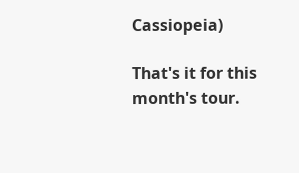Cassiopeia)

That's it for this month's tour.